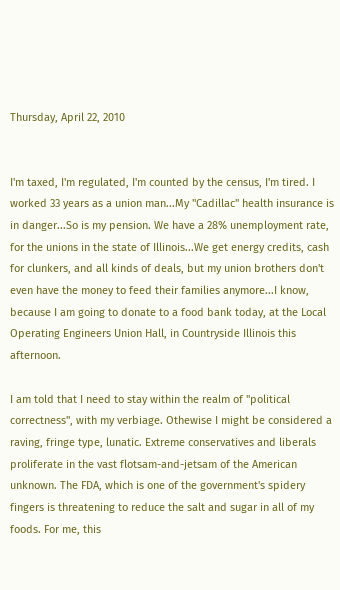Thursday, April 22, 2010


I'm taxed, I'm regulated, I'm counted by the census, I'm tired. I worked 33 years as a union man...My "Cadillac" health insurance is in danger...So is my pension. We have a 28% unemployment rate, for the unions in the state of Illinois...We get energy credits, cash for clunkers, and all kinds of deals, but my union brothers don't even have the money to feed their families anymore...I know, because I am going to donate to a food bank today, at the Local Operating Engineers Union Hall, in Countryside Illinois this afternoon.

I am told that I need to stay within the realm of "political correctness", with my verbiage. Othewise I might be considered a raving, fringe type, lunatic. Extreme conservatives and liberals proliferate in the vast flotsam-and-jetsam of the American unknown. The FDA, which is one of the government's spidery fingers is threatening to reduce the salt and sugar in all of my foods. For me, this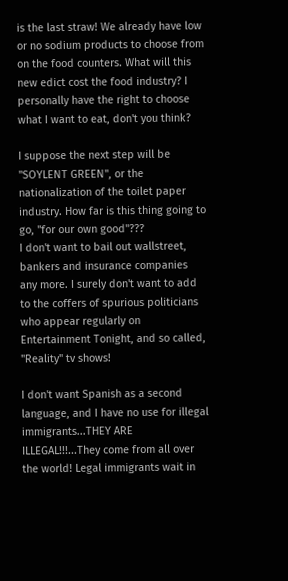is the last straw! We already have low or no sodium products to choose from on the food counters. What will this new edict cost the food industry? I personally have the right to choose what I want to eat, don't you think?

I suppose the next step will be "SOYLENT GREEN", or the nationalization of the toilet paper industry. How far is this thing going to go, "for our own good"???
I don't want to bail out wallstreet, bankers and insurance companies any more. I surely don't want to add to the coffers of spurious politicians who appear regularly on Entertainment Tonight, and so called, "Reality" tv shows!

I don't want Spanish as a second language, and I have no use for illegal immigrants...THEY ARE ILLEGAL!!!...They come from all over the world! Legal immigrants wait in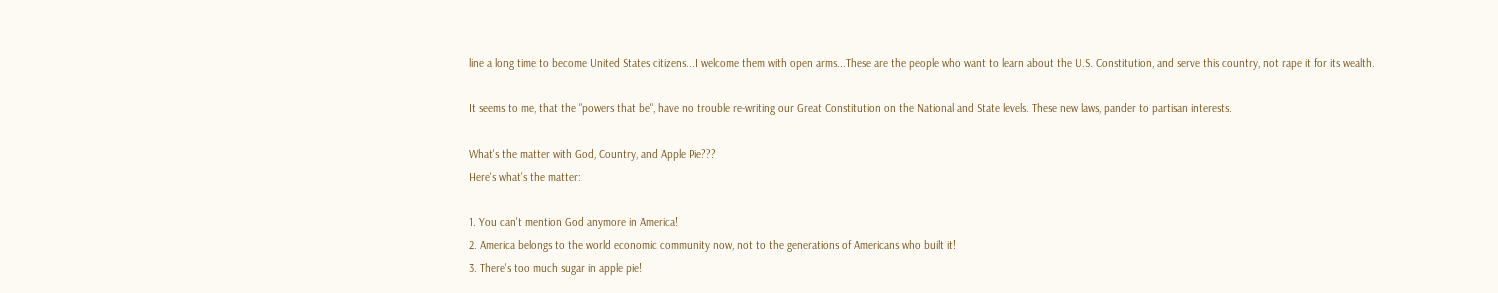line a long time to become United States citizens...I welcome them with open arms...These are the people who want to learn about the U.S. Constitution, and serve this country, not rape it for its wealth.

It seems to me, that the "powers that be", have no trouble re-writing our Great Constitution on the National and State levels. These new laws, pander to partisan interests.

What's the matter with God, Country, and Apple Pie???
Here's what's the matter:

1. You can't mention God anymore in America!
2. America belongs to the world economic community now, not to the generations of Americans who built it!
3. There's too much sugar in apple pie!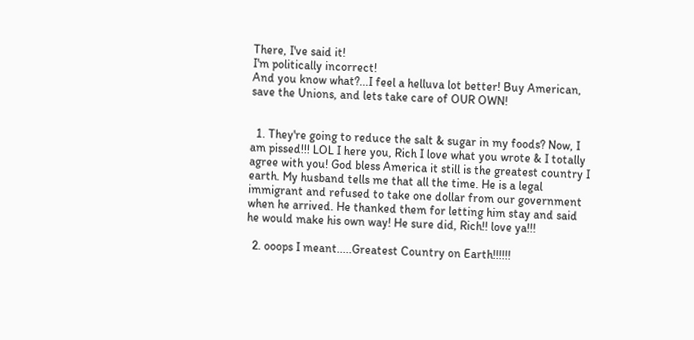There, I've said it!
I'm politically incorrect!
And you know what?...I feel a helluva lot better! Buy American, save the Unions, and lets take care of OUR OWN!


  1. They're going to reduce the salt & sugar in my foods? Now, I am pissed!!! LOL I here you, Rich I love what you wrote & I totally agree with you! God bless America it still is the greatest country I earth. My husband tells me that all the time. He is a legal immigrant and refused to take one dollar from our government when he arrived. He thanked them for letting him stay and said he would make his own way! He sure did, Rich!! love ya!!!

  2. ooops I meant.....Greatest Country on Earth!!!!!!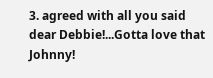3. agreed with all you said dear Debbie!...Gotta love that Johnny!